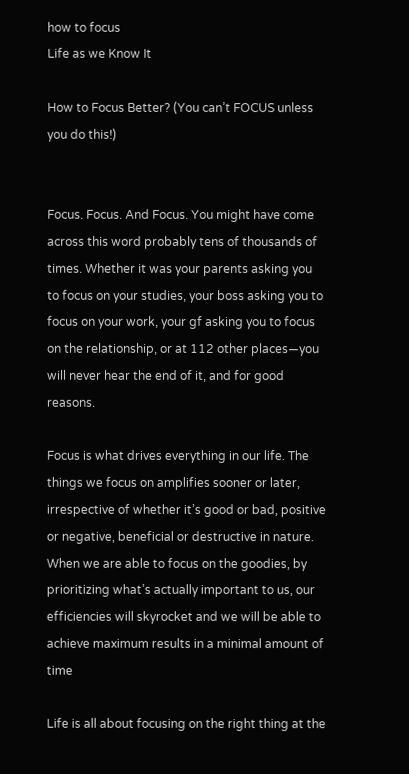how to focus
Life as we Know It

How to Focus Better? (You can’t FOCUS unless you do this!)


Focus. Focus. And Focus. You might have come across this word probably tens of thousands of times. Whether it was your parents asking you to focus on your studies, your boss asking you to focus on your work, your gf asking you to focus on the relationship, or at 112 other places—you will never hear the end of it, and for good reasons.

Focus is what drives everything in our life. The things we focus on amplifies sooner or later, irrespective of whether it’s good or bad, positive or negative, beneficial or destructive in nature. When we are able to focus on the goodies, by prioritizing what’s actually important to us, our efficiencies will skyrocket and we will be able to achieve maximum results in a minimal amount of time

Life is all about focusing on the right thing at the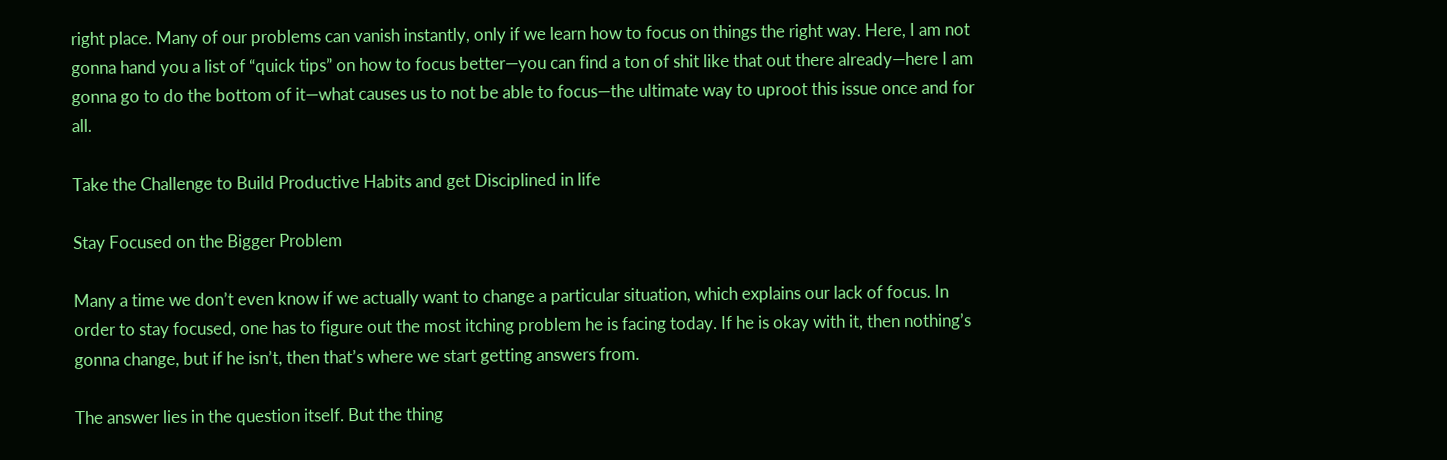right place. Many of our problems can vanish instantly, only if we learn how to focus on things the right way. Here, I am not gonna hand you a list of “quick tips” on how to focus better—you can find a ton of shit like that out there already—here I am gonna go to do the bottom of it—what causes us to not be able to focus—the ultimate way to uproot this issue once and for all.

Take the Challenge to Build Productive Habits and get Disciplined in life

Stay Focused on the Bigger Problem

Many a time we don’t even know if we actually want to change a particular situation, which explains our lack of focus. In order to stay focused, one has to figure out the most itching problem he is facing today. If he is okay with it, then nothing’s gonna change, but if he isn’t, then that’s where we start getting answers from.

The answer lies in the question itself. But the thing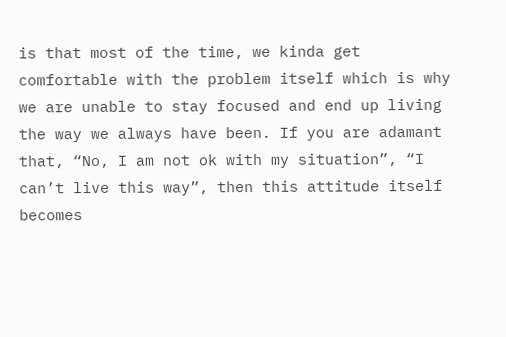is that most of the time, we kinda get comfortable with the problem itself which is why we are unable to stay focused and end up living the way we always have been. If you are adamant that, “No, I am not ok with my situation”, “I can’t live this way”, then this attitude itself becomes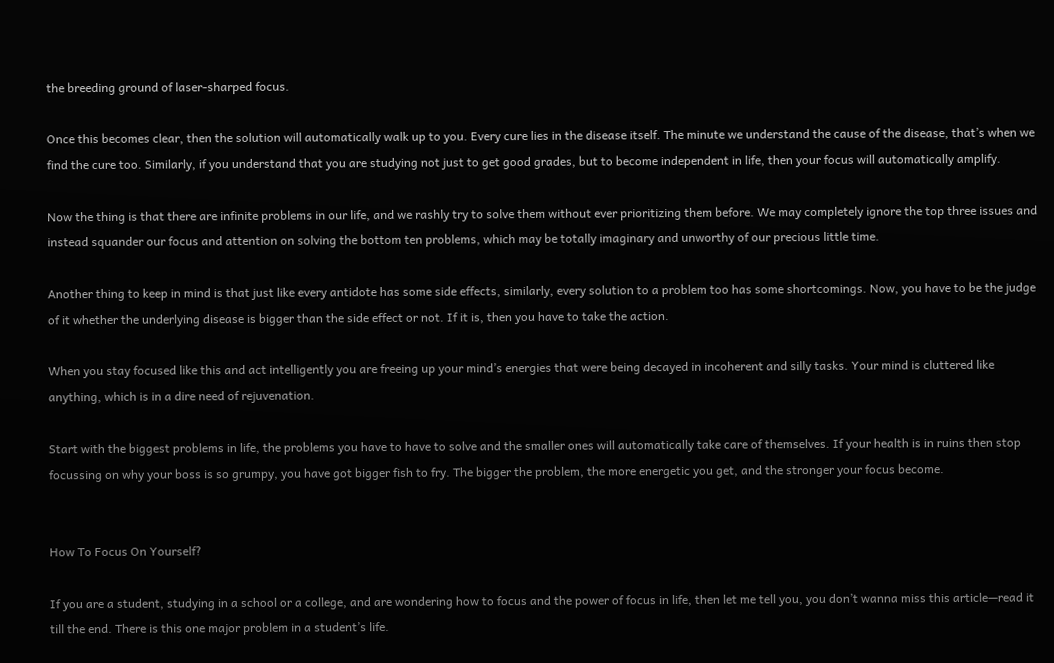the breeding ground of laser-sharped focus.

Once this becomes clear, then the solution will automatically walk up to you. Every cure lies in the disease itself. The minute we understand the cause of the disease, that’s when we find the cure too. Similarly, if you understand that you are studying not just to get good grades, but to become independent in life, then your focus will automatically amplify.

Now the thing is that there are infinite problems in our life, and we rashly try to solve them without ever prioritizing them before. We may completely ignore the top three issues and instead squander our focus and attention on solving the bottom ten problems, which may be totally imaginary and unworthy of our precious little time.

Another thing to keep in mind is that just like every antidote has some side effects, similarly, every solution to a problem too has some shortcomings. Now, you have to be the judge of it whether the underlying disease is bigger than the side effect or not. If it is, then you have to take the action.

When you stay focused like this and act intelligently you are freeing up your mind’s energies that were being decayed in incoherent and silly tasks. Your mind is cluttered like anything, which is in a dire need of rejuvenation.

Start with the biggest problems in life, the problems you have to have to solve and the smaller ones will automatically take care of themselves. If your health is in ruins then stop focussing on why your boss is so grumpy, you have got bigger fish to fry. The bigger the problem, the more energetic you get, and the stronger your focus become.


How To Focus On Yourself?

If you are a student, studying in a school or a college, and are wondering how to focus and the power of focus in life, then let me tell you, you don’t wanna miss this article—read it till the end. There is this one major problem in a student’s life.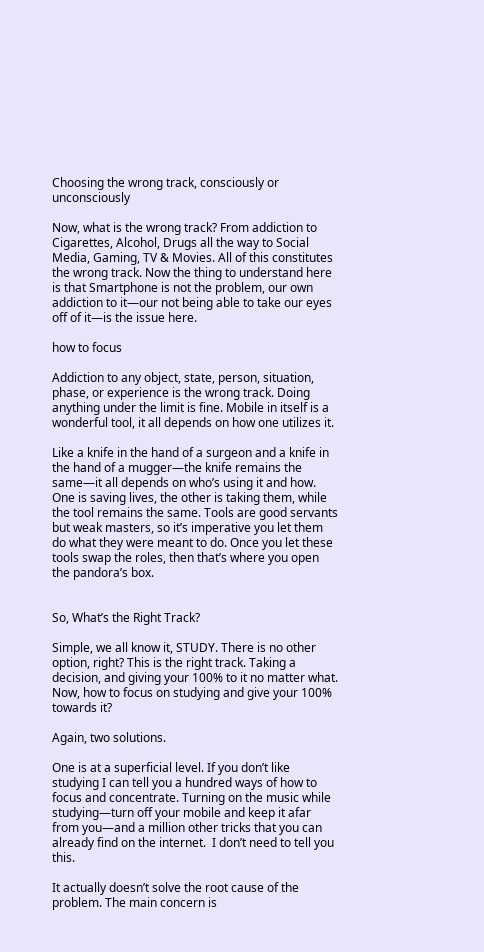Choosing the wrong track, consciously or unconsciously

Now, what is the wrong track? From addiction to Cigarettes, Alcohol, Drugs all the way to Social Media, Gaming, TV & Movies. All of this constitutes the wrong track. Now the thing to understand here is that Smartphone is not the problem, our own addiction to it—our not being able to take our eyes off of it—is the issue here.

how to focus

Addiction to any object, state, person, situation, phase, or experience is the wrong track. Doing anything under the limit is fine. Mobile in itself is a wonderful tool, it all depends on how one utilizes it.

Like a knife in the hand of a surgeon and a knife in the hand of a mugger—the knife remains the same—it all depends on who’s using it and how. One is saving lives, the other is taking them, while the tool remains the same. Tools are good servants but weak masters, so it’s imperative you let them do what they were meant to do. Once you let these tools swap the roles, then that’s where you open the pandora’s box.


So, What’s the Right Track?

Simple, we all know it, STUDY. There is no other option, right? This is the right track. Taking a decision, and giving your 100% to it no matter what. Now, how to focus on studying and give your 100% towards it?

Again, two solutions.

One is at a superficial level. If you don’t like studying I can tell you a hundred ways of how to focus and concentrate. Turning on the music while studying—turn off your mobile and keep it afar from you—and a million other tricks that you can already find on the internet.  I don’t need to tell you this.

It actually doesn’t solve the root cause of the problem. The main concern is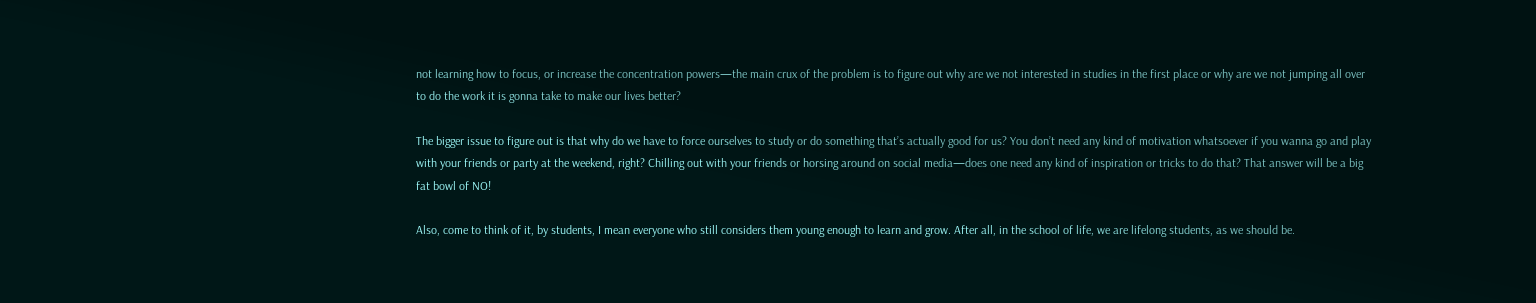not learning how to focus, or increase the concentration powers—the main crux of the problem is to figure out why are we not interested in studies in the first place or why are we not jumping all over to do the work it is gonna take to make our lives better?

The bigger issue to figure out is that why do we have to force ourselves to study or do something that’s actually good for us? You don’t need any kind of motivation whatsoever if you wanna go and play with your friends or party at the weekend, right? Chilling out with your friends or horsing around on social media—does one need any kind of inspiration or tricks to do that? That answer will be a big fat bowl of NO!

Also, come to think of it, by students, I mean everyone who still considers them young enough to learn and grow. After all, in the school of life, we are lifelong students, as we should be.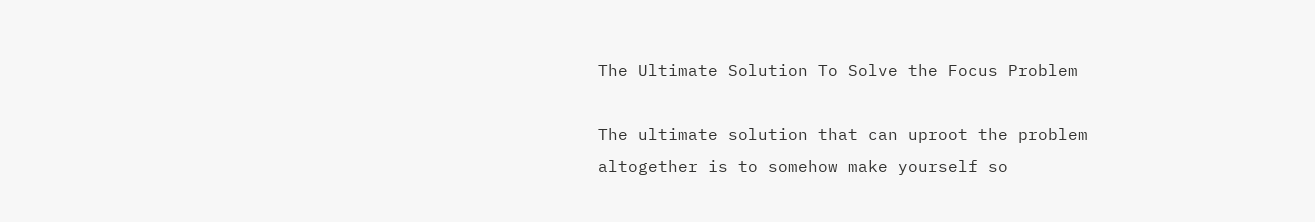The Ultimate Solution To Solve the Focus Problem

The ultimate solution that can uproot the problem altogether is to somehow make yourself so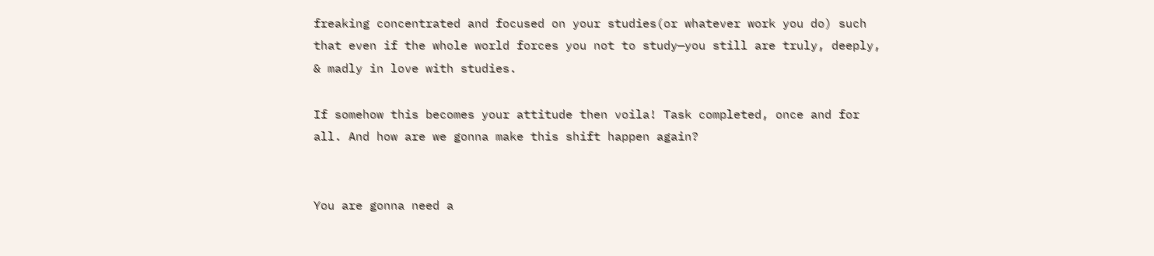freaking concentrated and focused on your studies(or whatever work you do) such that even if the whole world forces you not to study—you still are truly, deeply, & madly in love with studies.

If somehow this becomes your attitude then voila! Task completed, once and for all. And how are we gonna make this shift happen again?


You are gonna need a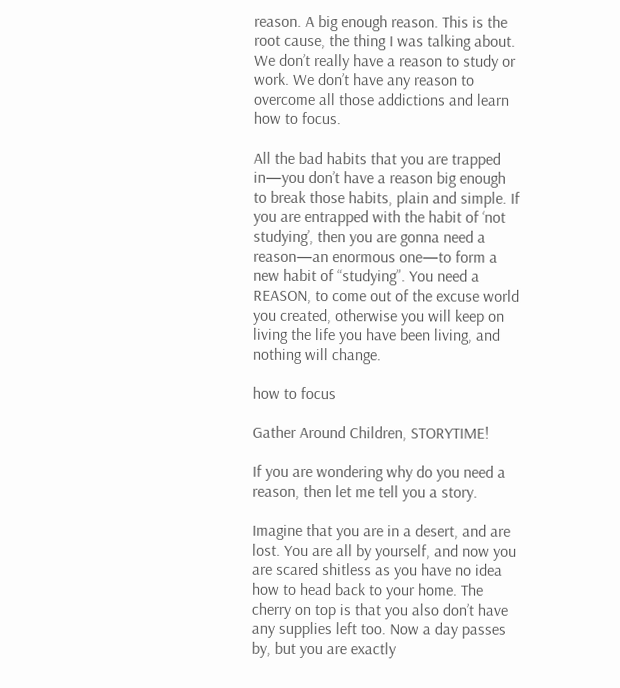reason. A big enough reason. This is the root cause, the thing I was talking about. We don’t really have a reason to study or work. We don’t have any reason to overcome all those addictions and learn how to focus.

All the bad habits that you are trapped in—you don’t have a reason big enough to break those habits, plain and simple. If you are entrapped with the habit of ‘not studying’, then you are gonna need a reason—an enormous one—to form a new habit of “studying”. You need a REASON, to come out of the excuse world you created, otherwise you will keep on living the life you have been living, and nothing will change.

how to focus

Gather Around Children, STORYTIME!

If you are wondering why do you need a reason, then let me tell you a story.

Imagine that you are in a desert, and are lost. You are all by yourself, and now you are scared shitless as you have no idea how to head back to your home. The cherry on top is that you also don’t have any supplies left too. Now a day passes by, but you are exactly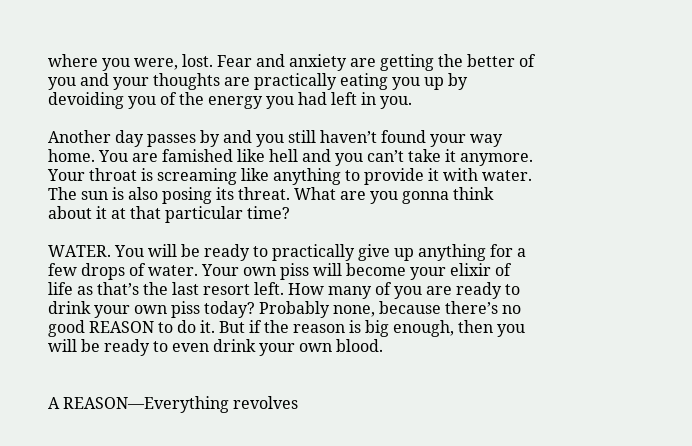where you were, lost. Fear and anxiety are getting the better of you and your thoughts are practically eating you up by devoiding you of the energy you had left in you.

Another day passes by and you still haven’t found your way home. You are famished like hell and you can’t take it anymore. Your throat is screaming like anything to provide it with water. The sun is also posing its threat. What are you gonna think about it at that particular time?

WATER. You will be ready to practically give up anything for a few drops of water. Your own piss will become your elixir of life as that’s the last resort left. How many of you are ready to drink your own piss today? Probably none, because there’s no good REASON to do it. But if the reason is big enough, then you will be ready to even drink your own blood.


A REASON—Everything revolves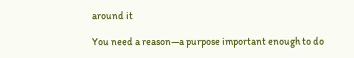around it

You need a reason—a purpose important enough to do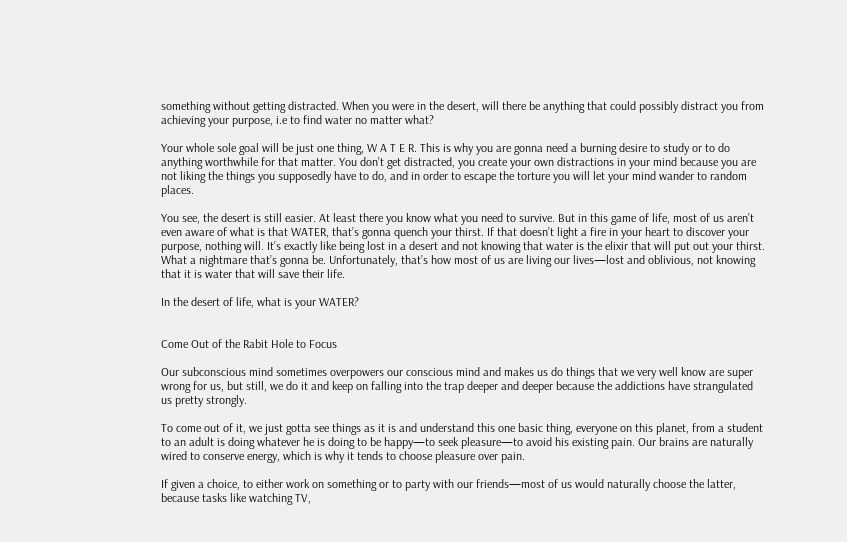something without getting distracted. When you were in the desert, will there be anything that could possibly distract you from achieving your purpose, i.e to find water no matter what?

Your whole sole goal will be just one thing, W A T E R. This is why you are gonna need a burning desire to study or to do anything worthwhile for that matter. You don’t get distracted, you create your own distractions in your mind because you are not liking the things you supposedly have to do, and in order to escape the torture you will let your mind wander to random places.

You see, the desert is still easier. At least there you know what you need to survive. But in this game of life, most of us aren’t even aware of what is that WATER, that’s gonna quench your thirst. If that doesn’t light a fire in your heart to discover your purpose, nothing will. It’s exactly like being lost in a desert and not knowing that water is the elixir that will put out your thirst. What a nightmare that’s gonna be. Unfortunately, that’s how most of us are living our lives—lost and oblivious, not knowing that it is water that will save their life.

In the desert of life, what is your WATER?


Come Out of the Rabit Hole to Focus

Our subconscious mind sometimes overpowers our conscious mind and makes us do things that we very well know are super wrong for us, but still, we do it and keep on falling into the trap deeper and deeper because the addictions have strangulated us pretty strongly.

To come out of it, we just gotta see things as it is and understand this one basic thing, everyone on this planet, from a student to an adult is doing whatever he is doing to be happy—to seek pleasure—to avoid his existing pain. Our brains are naturally wired to conserve energy, which is why it tends to choose pleasure over pain.

If given a choice, to either work on something or to party with our friends—most of us would naturally choose the latter, because tasks like watching TV,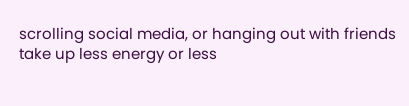scrolling social media, or hanging out with friends take up less energy or less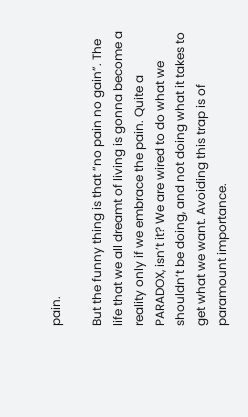pain.

But the funny thing is that “no pain no gain”. The life that we all dreamt of living is gonna become a reality only if we embrace the pain. Quite a PARADOX, isn’t it? We are wired to do what we shouldn’t be doing, and not doing what it takes to get what we want. Avoiding this trap is of paramount importance.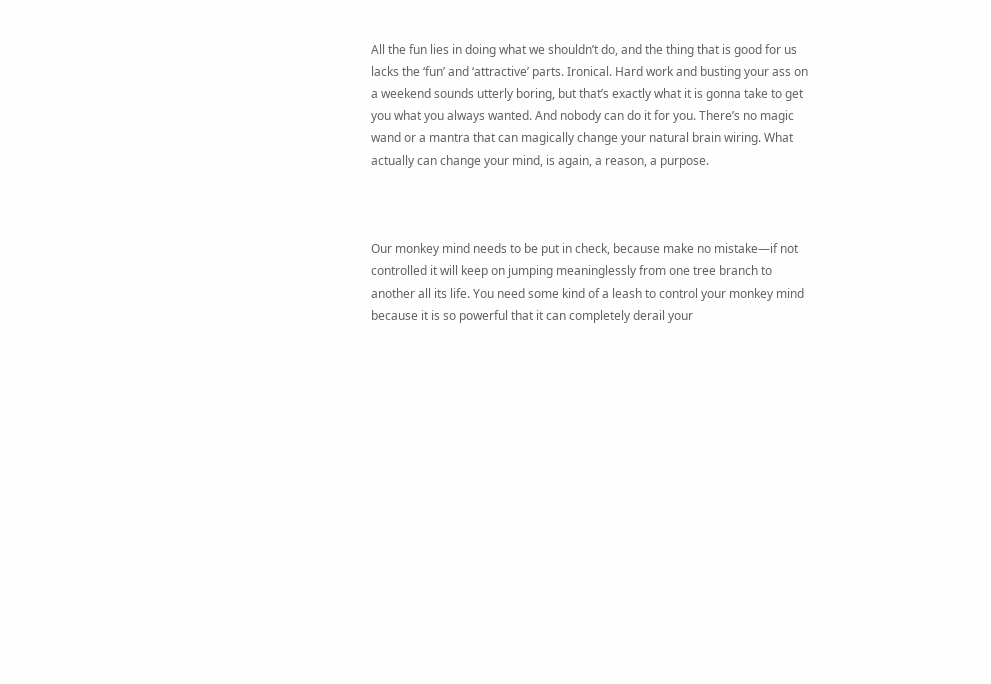All the fun lies in doing what we shouldn’t do, and the thing that is good for us lacks the ‘fun’ and ‘attractive’ parts. Ironical. Hard work and busting your ass on a weekend sounds utterly boring, but that’s exactly what it is gonna take to get you what you always wanted. And nobody can do it for you. There’s no magic wand or a mantra that can magically change your natural brain wiring. What actually can change your mind, is again, a reason, a purpose.



Our monkey mind needs to be put in check, because make no mistake—if not controlled it will keep on jumping meaninglessly from one tree branch to another all its life. You need some kind of a leash to control your monkey mind because it is so powerful that it can completely derail your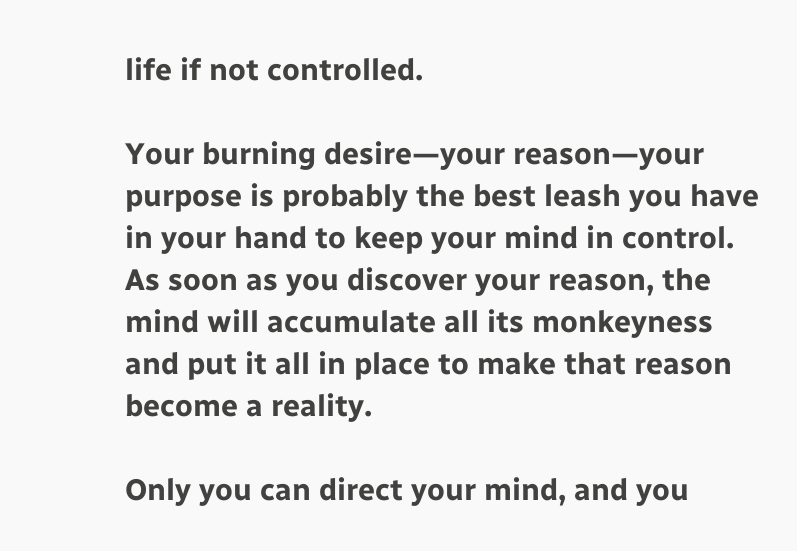life if not controlled.

Your burning desire—your reason—your purpose is probably the best leash you have in your hand to keep your mind in control. As soon as you discover your reason, the mind will accumulate all its monkeyness and put it all in place to make that reason become a reality.

Only you can direct your mind, and you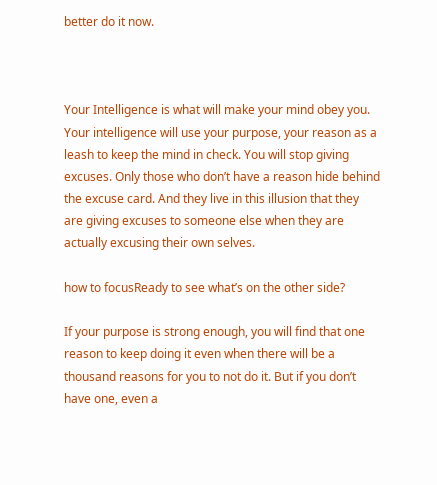better do it now.



Your Intelligence is what will make your mind obey you. Your intelligence will use your purpose, your reason as a leash to keep the mind in check. You will stop giving excuses. Only those who don’t have a reason hide behind the excuse card. And they live in this illusion that they are giving excuses to someone else when they are actually excusing their own selves.

how to focusReady to see what’s on the other side?

If your purpose is strong enough, you will find that one reason to keep doing it even when there will be a thousand reasons for you to not do it. But if you don’t have one, even a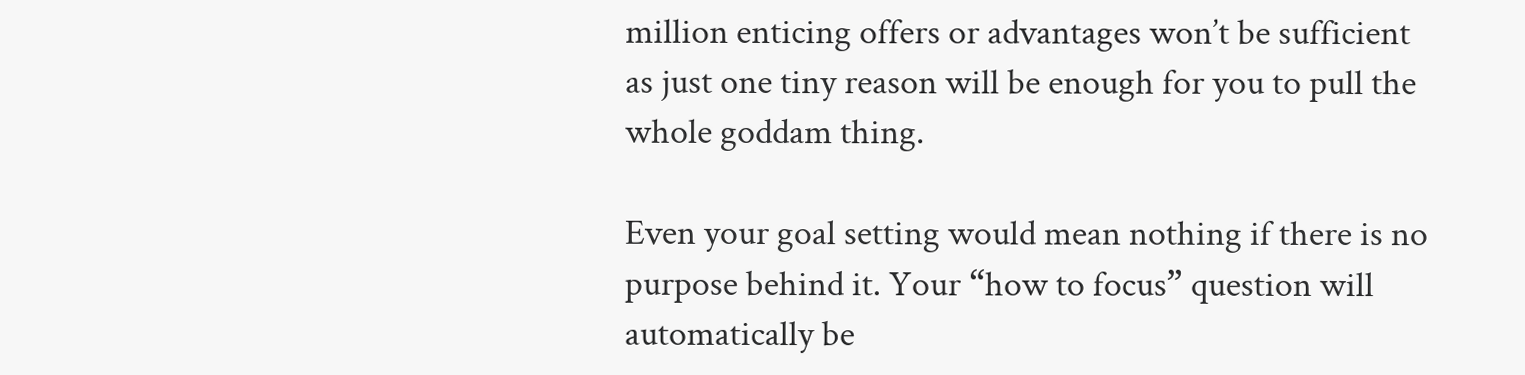million enticing offers or advantages won’t be sufficient as just one tiny reason will be enough for you to pull the whole goddam thing.

Even your goal setting would mean nothing if there is no purpose behind it. Your “how to focus” question will automatically be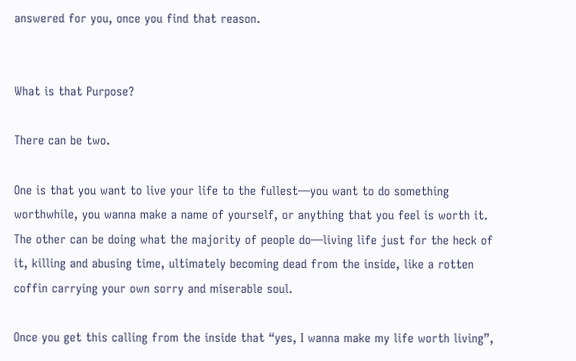answered for you, once you find that reason.


What is that Purpose?

There can be two.

One is that you want to live your life to the fullest—you want to do something worthwhile, you wanna make a name of yourself, or anything that you feel is worth it. The other can be doing what the majority of people do—living life just for the heck of it, killing and abusing time, ultimately becoming dead from the inside, like a rotten coffin carrying your own sorry and miserable soul.

Once you get this calling from the inside that “yes, I wanna make my life worth living”,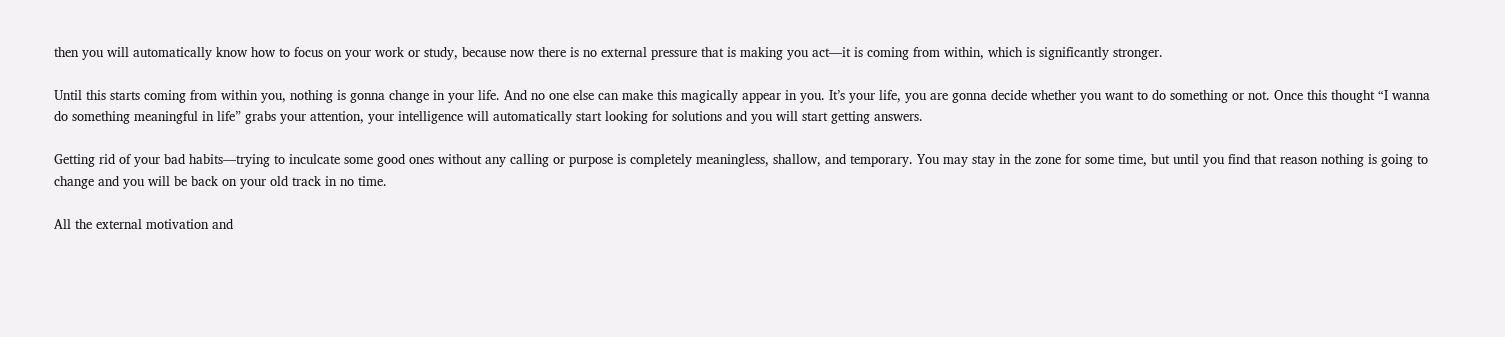then you will automatically know how to focus on your work or study, because now there is no external pressure that is making you act—it is coming from within, which is significantly stronger.

Until this starts coming from within you, nothing is gonna change in your life. And no one else can make this magically appear in you. It’s your life, you are gonna decide whether you want to do something or not. Once this thought “I wanna do something meaningful in life” grabs your attention, your intelligence will automatically start looking for solutions and you will start getting answers.

Getting rid of your bad habits—trying to inculcate some good ones without any calling or purpose is completely meaningless, shallow, and temporary. You may stay in the zone for some time, but until you find that reason nothing is going to change and you will be back on your old track in no time.

All the external motivation and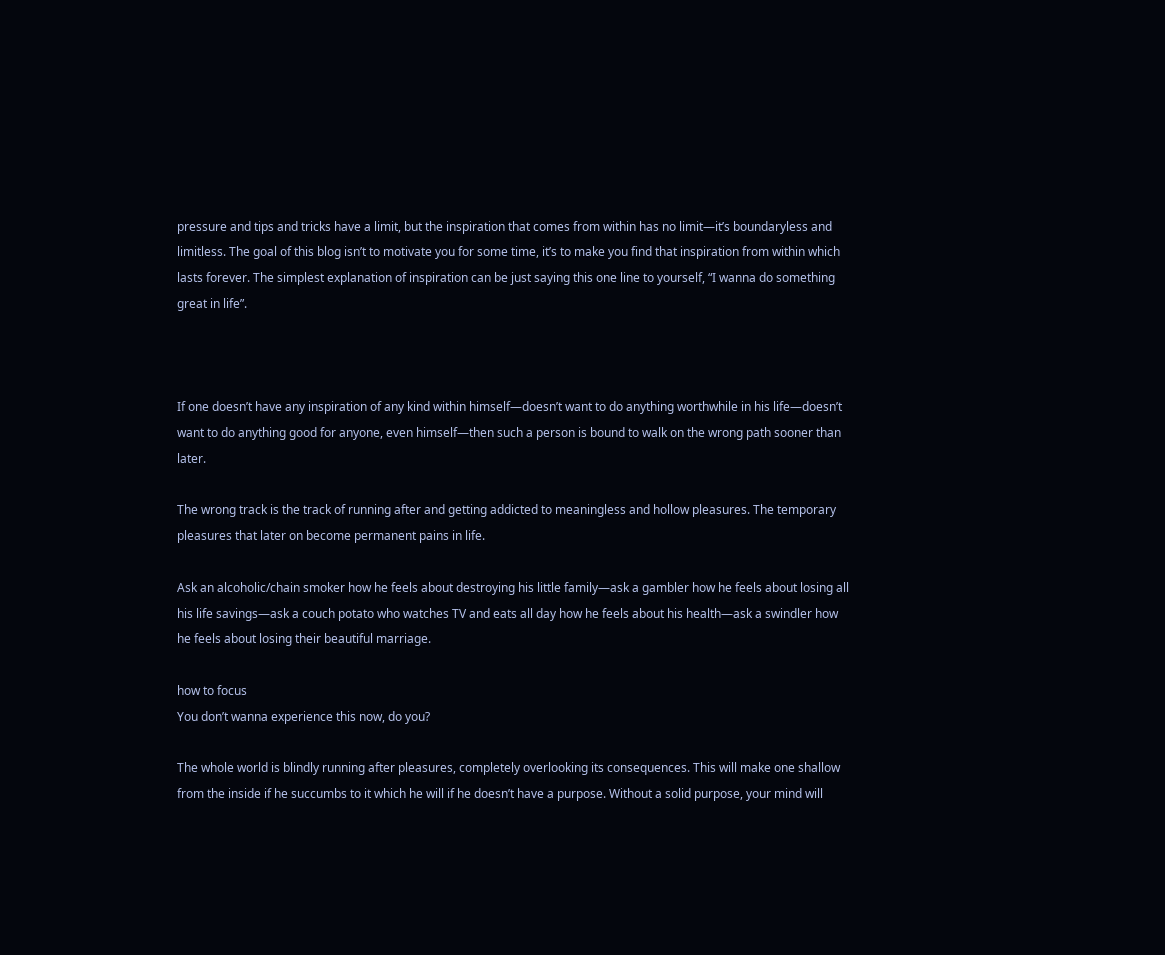pressure and tips and tricks have a limit, but the inspiration that comes from within has no limit—it’s boundaryless and limitless. The goal of this blog isn’t to motivate you for some time, it’s to make you find that inspiration from within which lasts forever. The simplest explanation of inspiration can be just saying this one line to yourself, “I wanna do something great in life”.



If one doesn’t have any inspiration of any kind within himself—doesn’t want to do anything worthwhile in his life—doesn’t want to do anything good for anyone, even himself—then such a person is bound to walk on the wrong path sooner than later.

The wrong track is the track of running after and getting addicted to meaningless and hollow pleasures. The temporary pleasures that later on become permanent pains in life.

Ask an alcoholic/chain smoker how he feels about destroying his little family—ask a gambler how he feels about losing all his life savings—ask a couch potato who watches TV and eats all day how he feels about his health—ask a swindler how he feels about losing their beautiful marriage.

how to focus
You don’t wanna experience this now, do you?

The whole world is blindly running after pleasures, completely overlooking its consequences. This will make one shallow from the inside if he succumbs to it which he will if he doesn’t have a purpose. Without a solid purpose, your mind will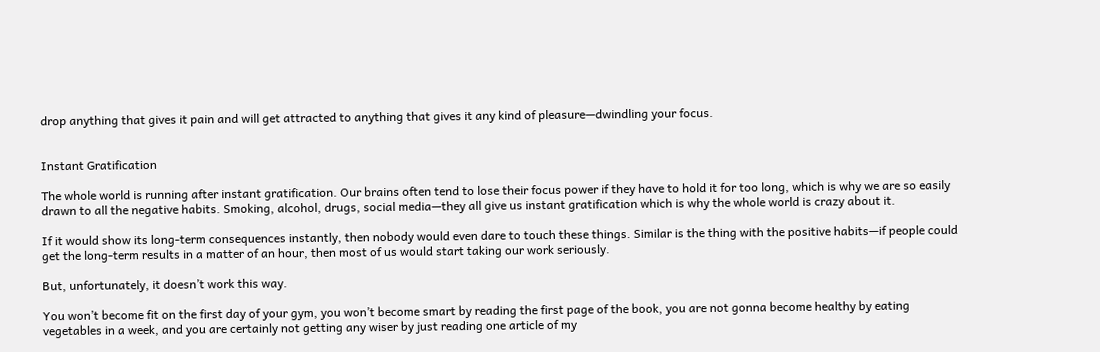drop anything that gives it pain and will get attracted to anything that gives it any kind of pleasure—dwindling your focus.


Instant Gratification

The whole world is running after instant gratification. Our brains often tend to lose their focus power if they have to hold it for too long, which is why we are so easily drawn to all the negative habits. Smoking, alcohol, drugs, social media—they all give us instant gratification which is why the whole world is crazy about it.

If it would show its long-term consequences instantly, then nobody would even dare to touch these things. Similar is the thing with the positive habits—if people could get the long-term results in a matter of an hour, then most of us would start taking our work seriously.

But, unfortunately, it doesn’t work this way.

You won’t become fit on the first day of your gym, you won’t become smart by reading the first page of the book, you are not gonna become healthy by eating vegetables in a week, and you are certainly not getting any wiser by just reading one article of my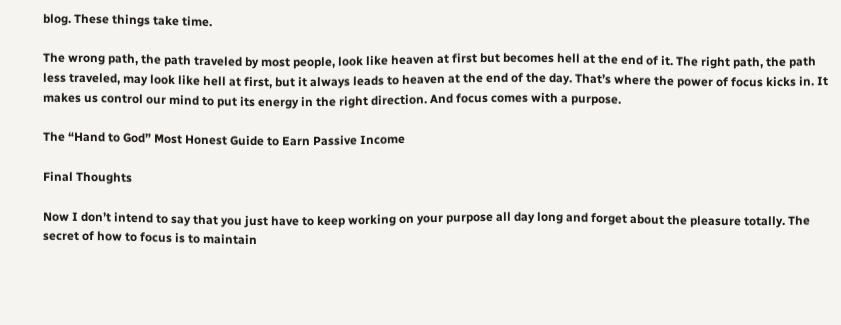blog. These things take time.

The wrong path, the path traveled by most people, look like heaven at first but becomes hell at the end of it. The right path, the path less traveled, may look like hell at first, but it always leads to heaven at the end of the day. That’s where the power of focus kicks in. It makes us control our mind to put its energy in the right direction. And focus comes with a purpose.

The “Hand to God” Most Honest Guide to Earn Passive Income

Final Thoughts

Now I don’t intend to say that you just have to keep working on your purpose all day long and forget about the pleasure totally. The secret of how to focus is to maintain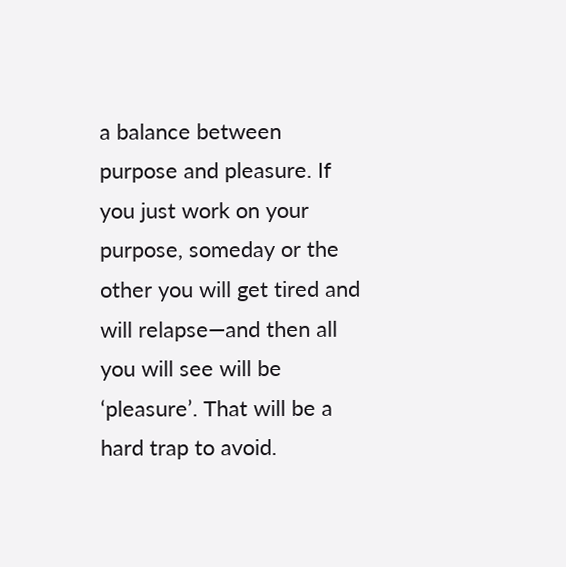a balance between purpose and pleasure. If you just work on your purpose, someday or the other you will get tired and will relapse—and then all you will see will be ‘pleasure’. That will be a hard trap to avoid.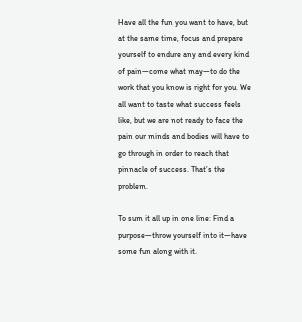Have all the fun you want to have, but at the same time, focus and prepare yourself to endure any and every kind of pain—come what may—to do the work that you know is right for you. We all want to taste what success feels like, but we are not ready to face the pain our minds and bodies will have to go through in order to reach that pinnacle of success. That’s the problem.

To sum it all up in one line: Find a purpose—throw yourself into it—have some fun along with it.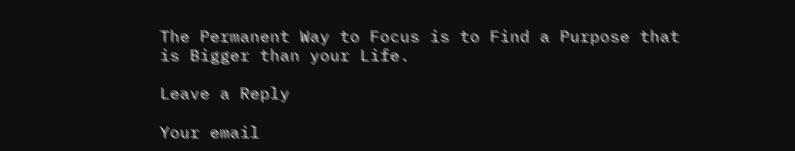The Permanent Way to Focus is to Find a Purpose that is Bigger than your Life.

Leave a Reply

Your email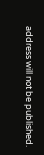address will not be published.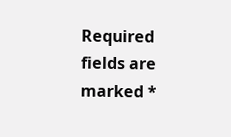Required fields are marked *